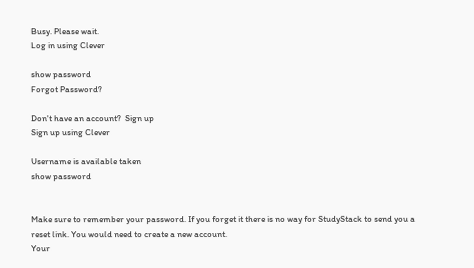Busy. Please wait.
Log in using Clever

show password
Forgot Password?

Don't have an account?  Sign up
Sign up using Clever

Username is available taken
show password


Make sure to remember your password. If you forget it there is no way for StudyStack to send you a reset link. You would need to create a new account.
Your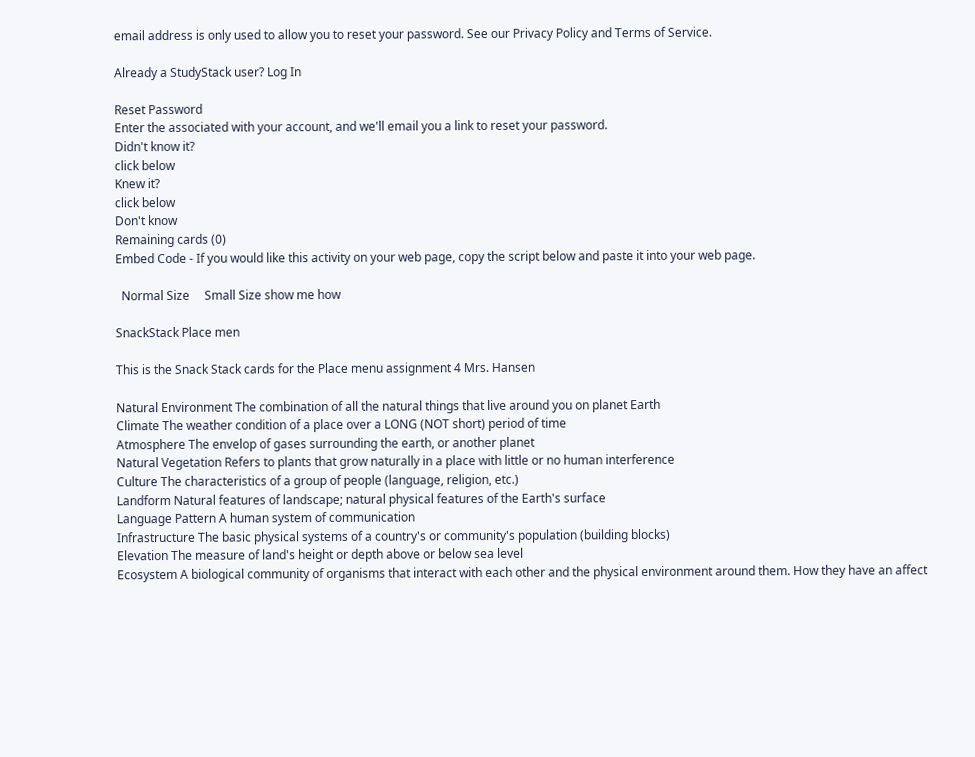email address is only used to allow you to reset your password. See our Privacy Policy and Terms of Service.

Already a StudyStack user? Log In

Reset Password
Enter the associated with your account, and we'll email you a link to reset your password.
Didn't know it?
click below
Knew it?
click below
Don't know
Remaining cards (0)
Embed Code - If you would like this activity on your web page, copy the script below and paste it into your web page.

  Normal Size     Small Size show me how

SnackStack Place men

This is the Snack Stack cards for the Place menu assignment 4 Mrs. Hansen

Natural Environment The combination of all the natural things that live around you on planet Earth
Climate The weather condition of a place over a LONG (NOT short) period of time
Atmosphere The envelop of gases surrounding the earth, or another planet
Natural Vegetation Refers to plants that grow naturally in a place with little or no human interference
Culture The characteristics of a group of people (language, religion, etc.)
Landform Natural features of landscape; natural physical features of the Earth's surface
Language Pattern A human system of communication
Infrastructure The basic physical systems of a country's or community's population (building blocks)
Elevation The measure of land's height or depth above or below sea level
Ecosystem A biological community of organisms that interact with each other and the physical environment around them. How they have an affect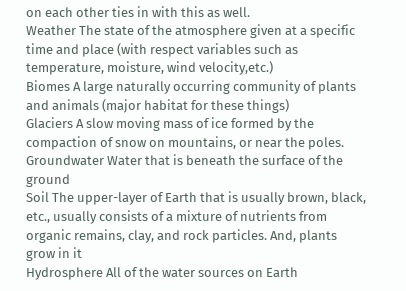on each other ties in with this as well.
Weather The state of the atmosphere given at a specific time and place (with respect variables such as temperature, moisture, wind velocity,etc.)
Biomes A large naturally occurring community of plants and animals (major habitat for these things)
Glaciers A slow moving mass of ice formed by the compaction of snow on mountains, or near the poles.
Groundwater Water that is beneath the surface of the ground
Soil The upper-layer of Earth that is usually brown, black, etc., usually consists of a mixture of nutrients from organic remains, clay, and rock particles. And, plants grow in it
Hydrosphere All of the water sources on Earth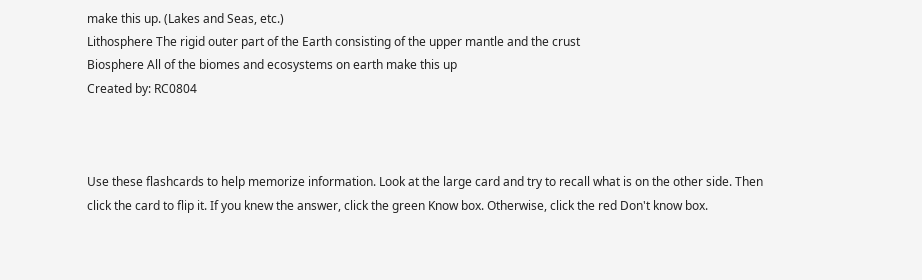make this up. (Lakes and Seas, etc.)
Lithosphere The rigid outer part of the Earth consisting of the upper mantle and the crust
Biosphere All of the biomes and ecosystems on earth make this up
Created by: RC0804



Use these flashcards to help memorize information. Look at the large card and try to recall what is on the other side. Then click the card to flip it. If you knew the answer, click the green Know box. Otherwise, click the red Don't know box.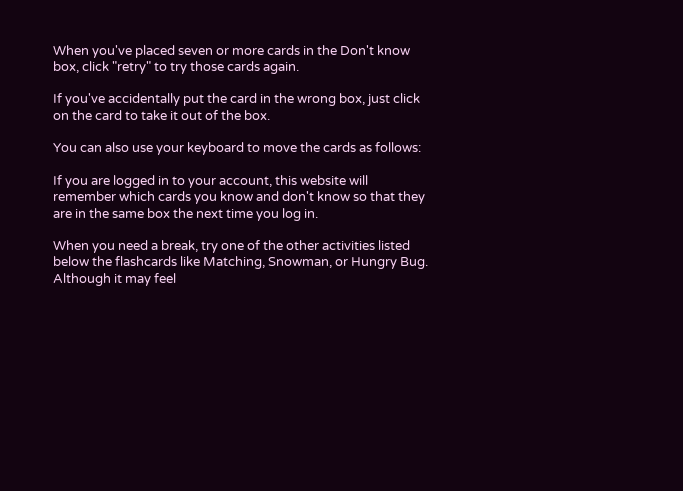When you've placed seven or more cards in the Don't know box, click "retry" to try those cards again.

If you've accidentally put the card in the wrong box, just click on the card to take it out of the box.

You can also use your keyboard to move the cards as follows:

If you are logged in to your account, this website will remember which cards you know and don't know so that they are in the same box the next time you log in.

When you need a break, try one of the other activities listed below the flashcards like Matching, Snowman, or Hungry Bug. Although it may feel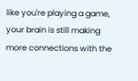like you're playing a game, your brain is still making more connections with the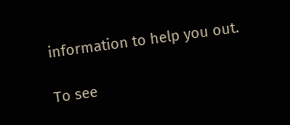information to help you out.

To see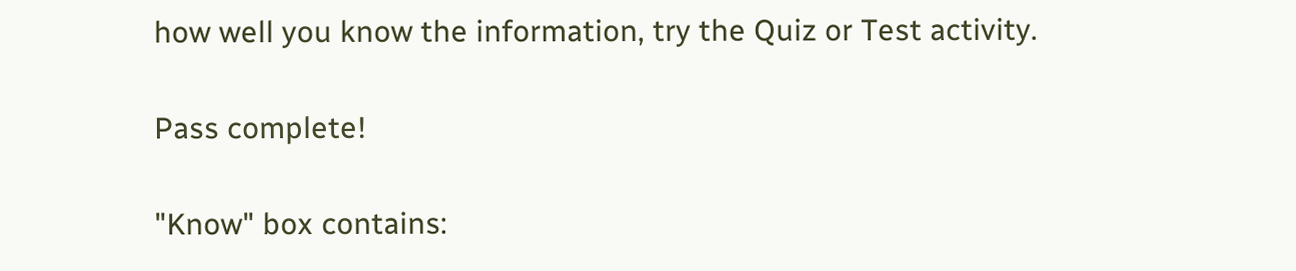how well you know the information, try the Quiz or Test activity.

Pass complete!

"Know" box contains: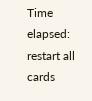Time elapsed:
restart all cards